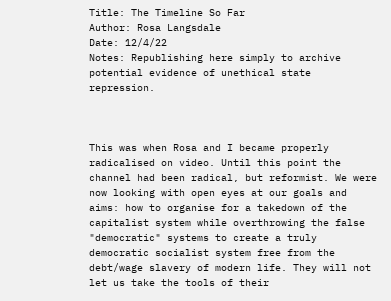Title: The Timeline So Far
Author: Rosa Langsdale
Date: 12/4/22
Notes: Republishing here simply to archive potential evidence of unethical state repression.



This was when Rosa and I became properly radicalised on video. Until this point the channel had been radical, but reformist. We were now looking with open eyes at our goals and aims: how to organise for a takedown of the capitalist system while overthrowing the false "democratic" systems to create a truly democratic socialist system free from the debt/wage slavery of modern life. They will not let us take the tools of their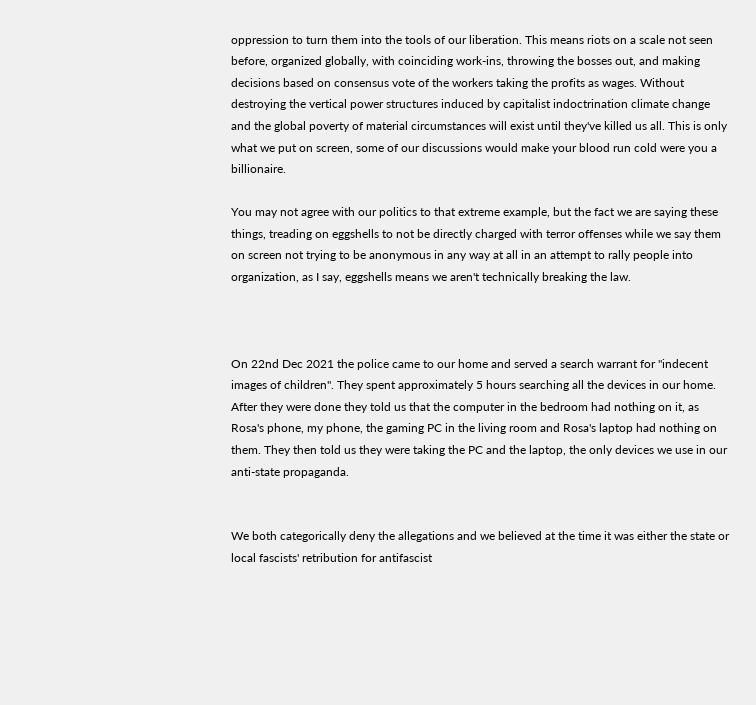oppression to turn them into the tools of our liberation. This means riots on a scale not seen before, organized globally, with coinciding work-ins, throwing the bosses out, and making decisions based on consensus vote of the workers taking the profits as wages. Without destroying the vertical power structures induced by capitalist indoctrination climate change and the global poverty of material circumstances will exist until they've killed us all. This is only what we put on screen, some of our discussions would make your blood run cold were you a billionaire.

You may not agree with our politics to that extreme example, but the fact we are saying these things, treading on eggshells to not be directly charged with terror offenses while we say them on screen not trying to be anonymous in any way at all in an attempt to rally people into organization, as I say, eggshells means we aren't technically breaking the law.



On 22nd Dec 2021 the police came to our home and served a search warrant for "indecent images of children". They spent approximately 5 hours searching all the devices in our home. After they were done they told us that the computer in the bedroom had nothing on it, as Rosa's phone, my phone, the gaming PC in the living room and Rosa's laptop had nothing on them. They then told us they were taking the PC and the laptop, the only devices we use in our anti-state propaganda.


We both categorically deny the allegations and we believed at the time it was either the state or local fascists' retribution for antifascist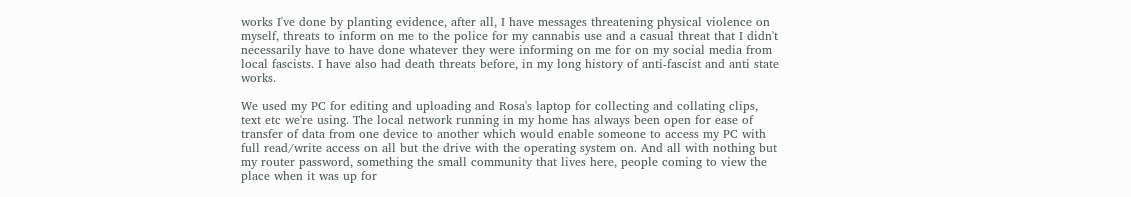works I've done by planting evidence, after all, I have messages threatening physical violence on myself, threats to inform on me to the police for my cannabis use and a casual threat that I didn't necessarily have to have done whatever they were informing on me for on my social media from local fascists. I have also had death threats before, in my long history of anti-fascist and anti state works.

We used my PC for editing and uploading and Rosa's laptop for collecting and collating clips, text etc we're using. The local network running in my home has always been open for ease of transfer of data from one device to another which would enable someone to access my PC with full read/write access on all but the drive with the operating system on. And all with nothing but my router password, something the small community that lives here, people coming to view the place when it was up for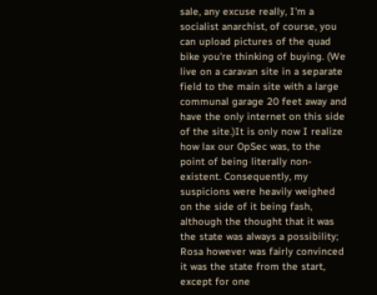sale, any excuse really, I'm a socialist anarchist, of course, you can upload pictures of the quad bike you're thinking of buying. (We live on a caravan site in a separate field to the main site with a large communal garage 20 feet away and have the only internet on this side of the site.)It is only now I realize how lax our OpSec was, to the point of being literally non-existent. Consequently, my suspicions were heavily weighed on the side of it being fash, although the thought that it was the state was always a possibility; Rosa however was fairly convinced it was the state from the start, except for one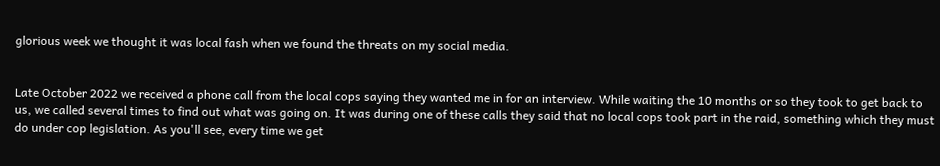glorious week we thought it was local fash when we found the threats on my social media.


Late October 2022 we received a phone call from the local cops saying they wanted me in for an interview. While waiting the 10 months or so they took to get back to us, we called several times to find out what was going on. It was during one of these calls they said that no local cops took part in the raid, something which they must do under cop legislation. As you'll see, every time we get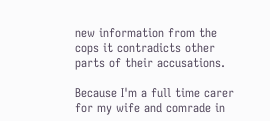new information from the cops it contradicts other parts of their accusations.

Because I'm a full time carer for my wife and comrade in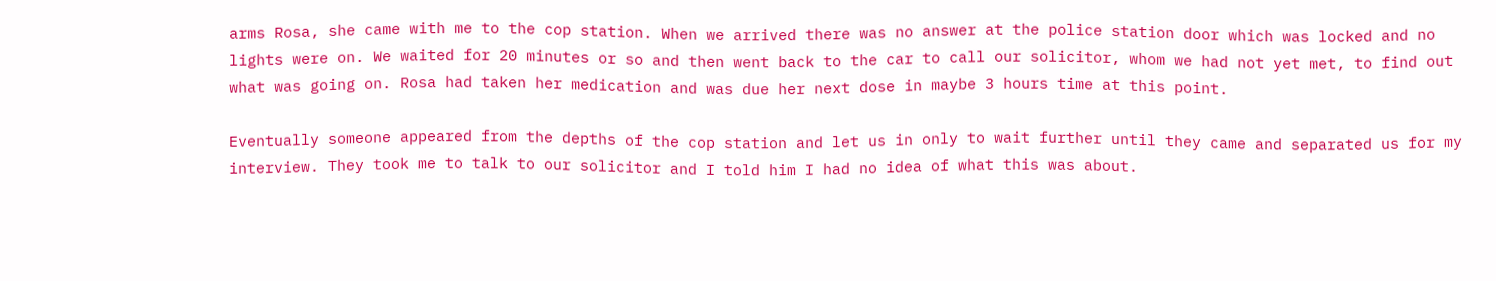arms Rosa, she came with me to the cop station. When we arrived there was no answer at the police station door which was locked and no lights were on. We waited for 20 minutes or so and then went back to the car to call our solicitor, whom we had not yet met, to find out what was going on. Rosa had taken her medication and was due her next dose in maybe 3 hours time at this point.

Eventually someone appeared from the depths of the cop station and let us in only to wait further until they came and separated us for my interview. They took me to talk to our solicitor and I told him I had no idea of what this was about.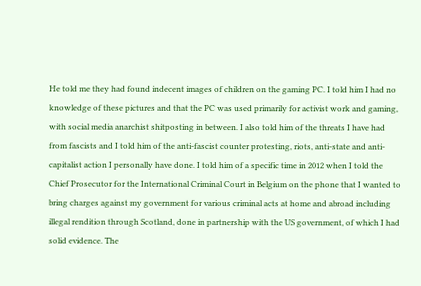He told me they had found indecent images of children on the gaming PC. I told him I had no knowledge of these pictures and that the PC was used primarily for activist work and gaming, with social media anarchist shitposting in between. I also told him of the threats I have had from fascists and I told him of the anti-fascist counter protesting, riots, anti-state and anti-capitalist action I personally have done. I told him of a specific time in 2012 when I told the Chief Prosecutor for the International Criminal Court in Belgium on the phone that I wanted to bring charges against my government for various criminal acts at home and abroad including illegal rendition through Scotland, done in partnership with the US government, of which I had solid evidence. The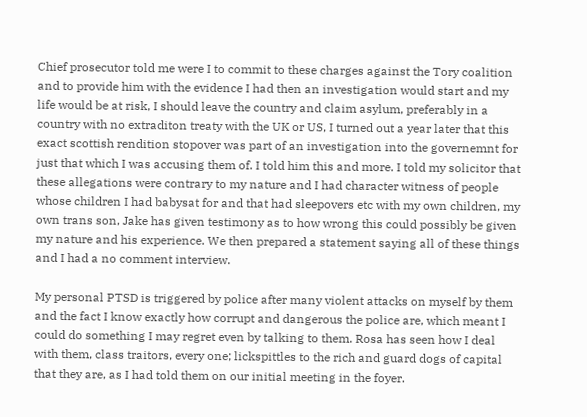Chief prosecutor told me were I to commit to these charges against the Tory coalition and to provide him with the evidence I had then an investigation would start and my life would be at risk, I should leave the country and claim asylum, preferably in a country with no extraditon treaty with the UK or US, I turned out a year later that this exact scottish rendition stopover was part of an investigation into the governemnt for just that which I was accusing them of. I told him this and more. I told my solicitor that these allegations were contrary to my nature and I had character witness of people whose children I had babysat for and that had sleepovers etc with my own children, my own trans son, Jake has given testimony as to how wrong this could possibly be given my nature and his experience. We then prepared a statement saying all of these things and I had a no comment interview.

My personal PTSD is triggered by police after many violent attacks on myself by them and the fact I know exactly how corrupt and dangerous the police are, which meant I could do something I may regret even by talking to them. Rosa has seen how I deal with them, class traitors, every one; lickspittles to the rich and guard dogs of capital that they are, as I had told them on our initial meeting in the foyer.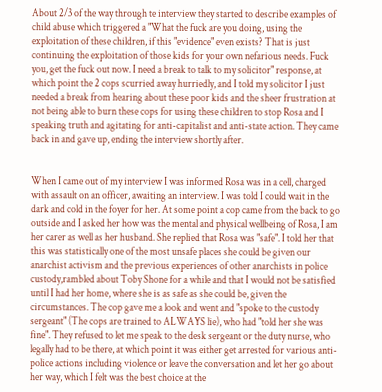About 2/3 of the way through te interview they started to describe examples of child abuse which triggered a "What the fuck are you doing, using the exploitation of these children, if this "evidence" even exists? That is just continuing the exploitation of those kids for your own nefarious needs. Fuck you, get the fuck out now. I need a break to talk to my solicitor" response, at which point the 2 cops scurried away hurriedly, and I told my solicitor I just needed a break from hearing about these poor kids and the sheer frustration at not being able to burn these cops for using these children to stop Rosa and I speaking truth and agitating for anti-capitalist and anti-state action. They came back in and gave up, ending the interview shortly after.


When I came out of my interview I was informed Rosa was in a cell, charged with assault on an officer, awaiting an interview. I was told I could wait in the dark and cold in the foyer for her. At some point a cop came from the back to go outside and I asked her how was the mental and physical wellbeing of Rosa, I am her carer as well as her husband. She replied that Rosa was "safe". I told her that this was statistically one of the most unsafe places she could be given our anarchist activism and the previous experiences of other anarchists in police custody,rambled about Toby Shone for a while and that I would not be satisfied until I had her home, where she is as safe as she could be, given the circumstances. The cop gave me a look and went and "spoke to the custody sergeant" (The cops are trained to ALWAYS lie), who had "told her she was fine". They refused to let me speak to the desk sergeant or the duty nurse, who legally had to be there, at which point it was either get arrested for various anti-police actions including violence or leave the conversation and let her go about her way, which I felt was the best choice at the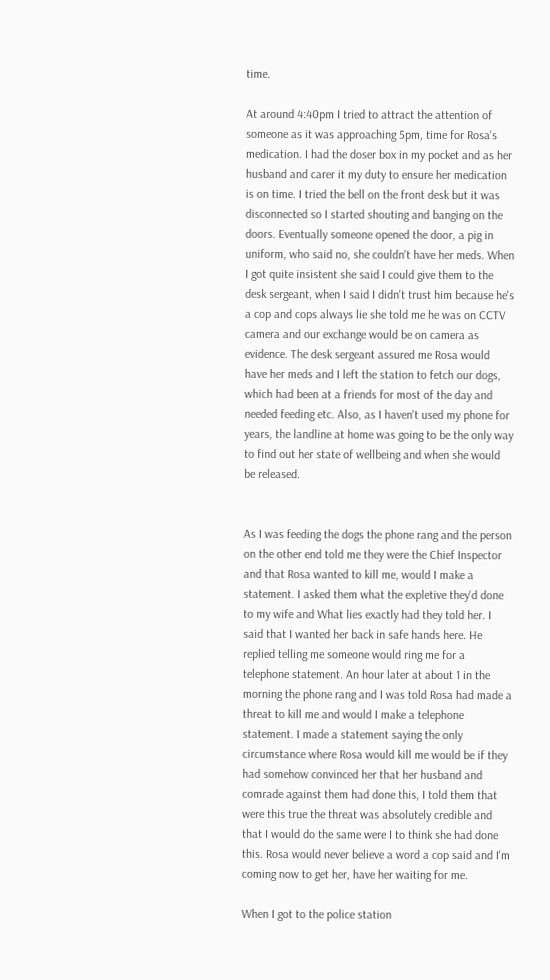time.

At around 4:40pm I tried to attract the attention of someone as it was approaching 5pm, time for Rosa's medication. I had the doser box in my pocket and as her husband and carer it my duty to ensure her medication is on time. I tried the bell on the front desk but it was disconnected so I started shouting and banging on the doors. Eventually someone opened the door, a pig in uniform, who said no, she couldn't have her meds. When I got quite insistent she said I could give them to the desk sergeant, when I said I didn't trust him because he's a cop and cops always lie she told me he was on CCTV camera and our exchange would be on camera as evidence. The desk sergeant assured me Rosa would have her meds and I left the station to fetch our dogs, which had been at a friends for most of the day and needed feeding etc. Also, as I haven't used my phone for years, the landline at home was going to be the only way to find out her state of wellbeing and when she would be released.


As I was feeding the dogs the phone rang and the person on the other end told me they were the Chief Inspector and that Rosa wanted to kill me, would I make a statement. I asked them what the expletive they'd done to my wife and What lies exactly had they told her. I said that I wanted her back in safe hands here. He replied telling me someone would ring me for a telephone statement. An hour later at about 1 in the morning the phone rang and I was told Rosa had made a threat to kill me and would I make a telephone statement. I made a statement saying the only circumstance where Rosa would kill me would be if they had somehow convinced her that her husband and comrade against them had done this, I told them that were this true the threat was absolutely credible and that I would do the same were I to think she had done this. Rosa would never believe a word a cop said and I'm coming now to get her, have her waiting for me.

When I got to the police station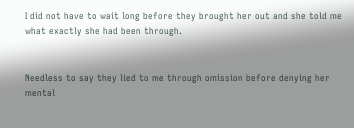I did not have to wait long before they brought her out and she told me what exactly she had been through.


Needless to say they lied to me through omission before denying her mental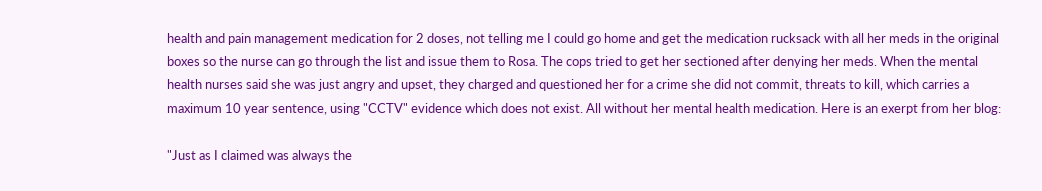health and pain management medication for 2 doses, not telling me I could go home and get the medication rucksack with all her meds in the original boxes so the nurse can go through the list and issue them to Rosa. The cops tried to get her sectioned after denying her meds. When the mental health nurses said she was just angry and upset, they charged and questioned her for a crime she did not commit, threats to kill, which carries a maximum 10 year sentence, using "CCTV" evidence which does not exist. All without her mental health medication. Here is an exerpt from her blog:

"Just as I claimed was always the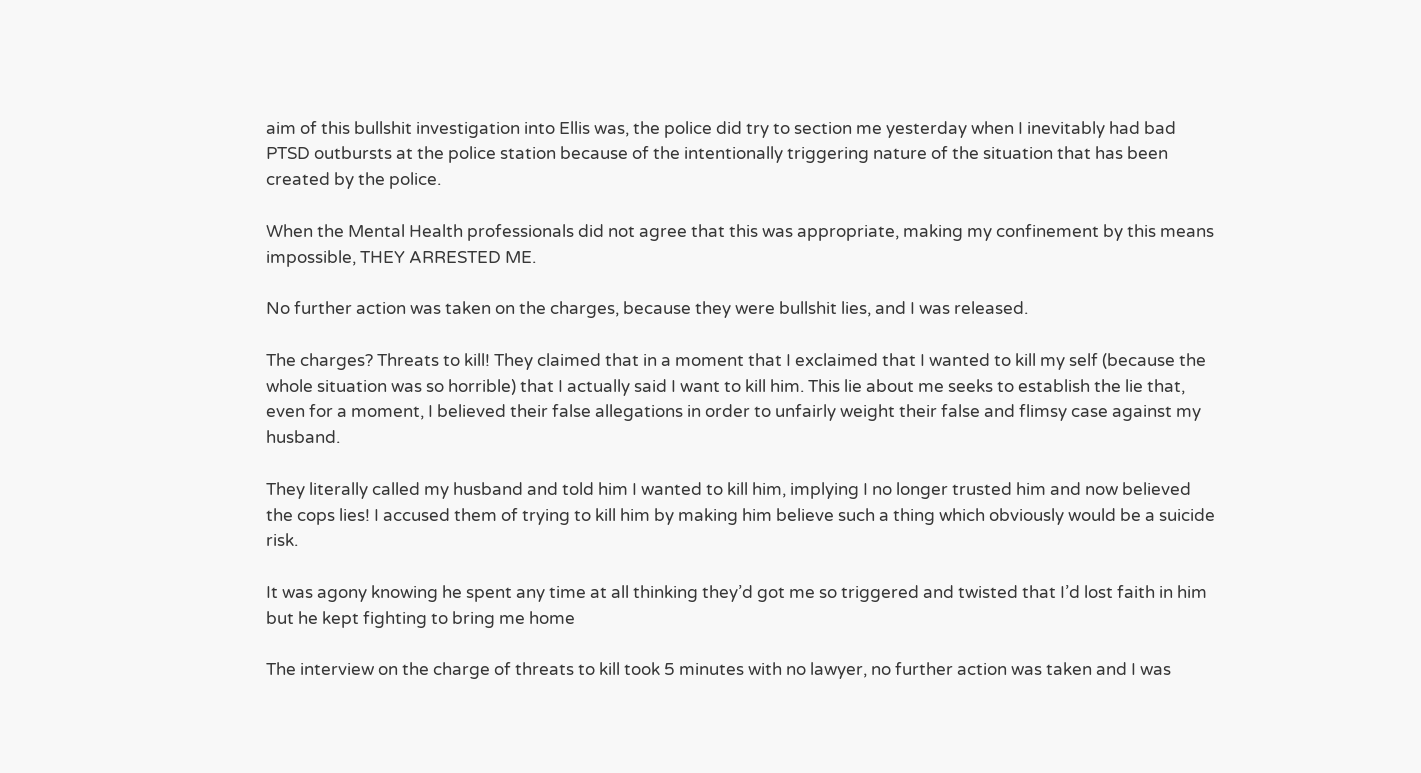aim of this bullshit investigation into Ellis was, the police did try to section me yesterday when I inevitably had bad PTSD outbursts at the police station because of the intentionally triggering nature of the situation that has been created by the police.

When the Mental Health professionals did not agree that this was appropriate, making my confinement by this means impossible, THEY ARRESTED ME.

No further action was taken on the charges, because they were bullshit lies, and I was released.

The charges? Threats to kill! They claimed that in a moment that I exclaimed that I wanted to kill my self (because the whole situation was so horrible) that I actually said I want to kill him. This lie about me seeks to establish the lie that, even for a moment, I believed their false allegations in order to unfairly weight their false and flimsy case against my husband.

They literally called my husband and told him I wanted to kill him, implying I no longer trusted him and now believed the cops lies! I accused them of trying to kill him by making him believe such a thing which obviously would be a suicide risk.

It was agony knowing he spent any time at all thinking they’d got me so triggered and twisted that I’d lost faith in him but he kept fighting to bring me home

The interview on the charge of threats to kill took 5 minutes with no lawyer, no further action was taken and I was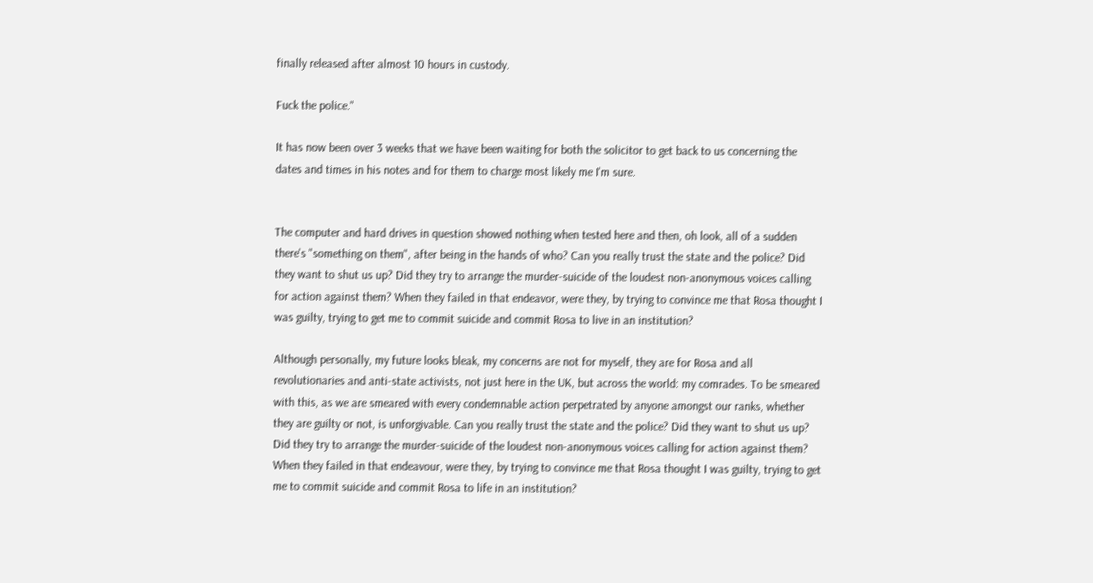finally released after almost 10 hours in custody.

Fuck the police."

It has now been over 3 weeks that we have been waiting for both the solicitor to get back to us concerning the dates and times in his notes and for them to charge most likely me I'm sure.


The computer and hard drives in question showed nothing when tested here and then, oh look, all of a sudden there's "something on them", after being in the hands of who? Can you really trust the state and the police? Did they want to shut us up? Did they try to arrange the murder-suicide of the loudest non-anonymous voices calling for action against them? When they failed in that endeavor, were they, by trying to convince me that Rosa thought I was guilty, trying to get me to commit suicide and commit Rosa to live in an institution?

Although personally, my future looks bleak, my concerns are not for myself, they are for Rosa and all revolutionaries and anti-state activists, not just here in the UK, but across the world: my comrades. To be smeared with this, as we are smeared with every condemnable action perpetrated by anyone amongst our ranks, whether they are guilty or not, is unforgivable. Can you really trust the state and the police? Did they want to shut us up? Did they try to arrange the murder-suicide of the loudest non-anonymous voices calling for action against them? When they failed in that endeavour, were they, by trying to convince me that Rosa thought I was guilty, trying to get me to commit suicide and commit Rosa to life in an institution?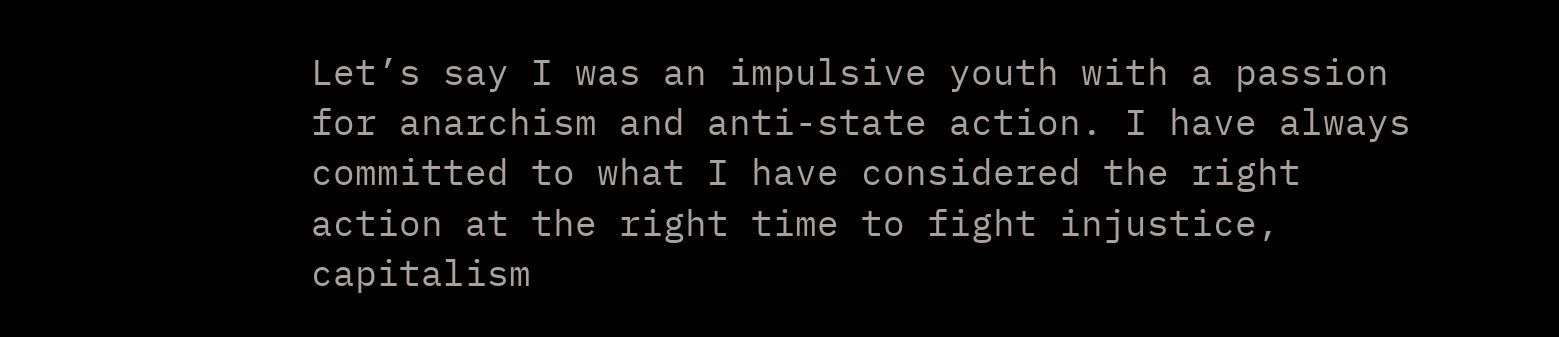Let’s say I was an impulsive youth with a passion for anarchism and anti-state action. I have always committed to what I have considered the right action at the right time to fight injustice, capitalism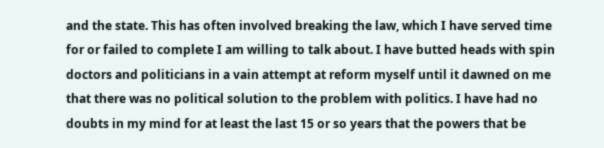and the state. This has often involved breaking the law, which I have served time for or failed to complete I am willing to talk about. I have butted heads with spin doctors and politicians in a vain attempt at reform myself until it dawned on me that there was no political solution to the problem with politics. I have had no doubts in my mind for at least the last 15 or so years that the powers that be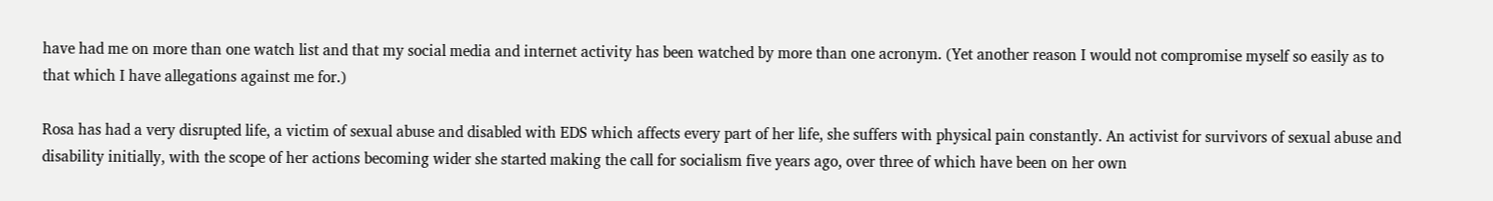have had me on more than one watch list and that my social media and internet activity has been watched by more than one acronym. (Yet another reason I would not compromise myself so easily as to that which I have allegations against me for.)

Rosa has had a very disrupted life, a victim of sexual abuse and disabled with EDS which affects every part of her life, she suffers with physical pain constantly. An activist for survivors of sexual abuse and disability initially, with the scope of her actions becoming wider she started making the call for socialism five years ago, over three of which have been on her own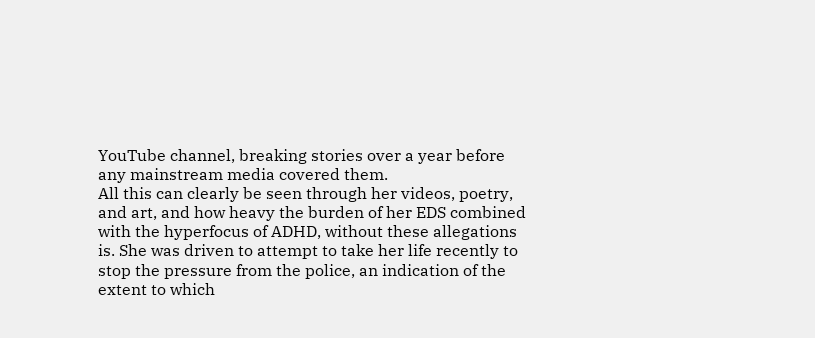YouTube channel, breaking stories over a year before any mainstream media covered them.
All this can clearly be seen through her videos, poetry, and art, and how heavy the burden of her EDS combined with the hyperfocus of ADHD, without these allegations is. She was driven to attempt to take her life recently to stop the pressure from the police, an indication of the extent to which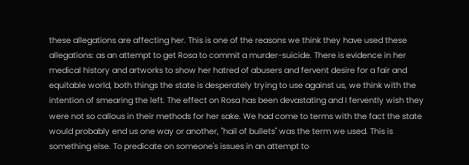these allegations are affecting her. This is one of the reasons we think they have used these allegations: as an attempt to get Rosa to commit a murder-suicide. There is evidence in her medical history and artworks to show her hatred of abusers and fervent desire for a fair and equitable world, both things the state is desperately trying to use against us, we think with the intention of smearing the left. The effect on Rosa has been devastating and I fervently wish they were not so callous in their methods for her sake. We had come to terms with the fact the state would probably end us one way or another, "hail of bullets" was the term we used. This is something else. To predicate on someone's issues in an attempt to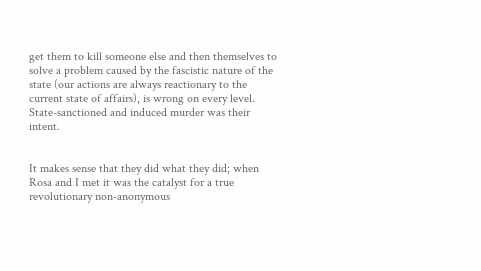get them to kill someone else and then themselves to solve a problem caused by the fascistic nature of the state (our actions are always reactionary to the current state of affairs), is wrong on every level. State-sanctioned and induced murder was their intent.


It makes sense that they did what they did; when Rosa and I met it was the catalyst for a true revolutionary non-anonymous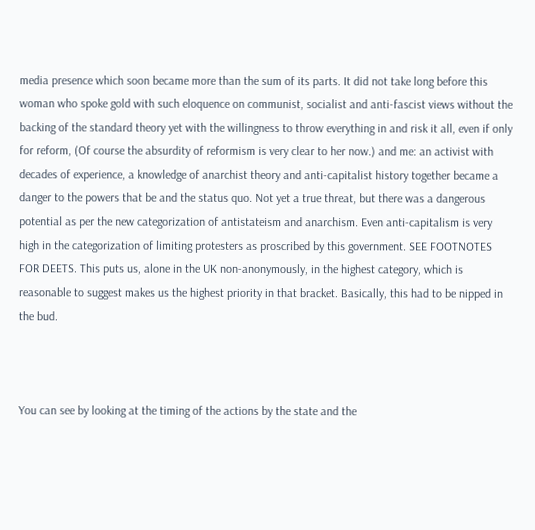media presence which soon became more than the sum of its parts. It did not take long before this woman who spoke gold with such eloquence on communist, socialist and anti-fascist views without the backing of the standard theory yet with the willingness to throw everything in and risk it all, even if only for reform, (Of course the absurdity of reformism is very clear to her now.) and me: an activist with decades of experience, a knowledge of anarchist theory and anti-capitalist history together became a danger to the powers that be and the status quo. Not yet a true threat, but there was a dangerous potential as per the new categorization of antistateism and anarchism. Even anti-capitalism is very high in the categorization of limiting protesters as proscribed by this government. SEE FOOTNOTES FOR DEETS. This puts us, alone in the UK non-anonymously, in the highest category, which is reasonable to suggest makes us the highest priority in that bracket. Basically, this had to be nipped in the bud.



You can see by looking at the timing of the actions by the state and the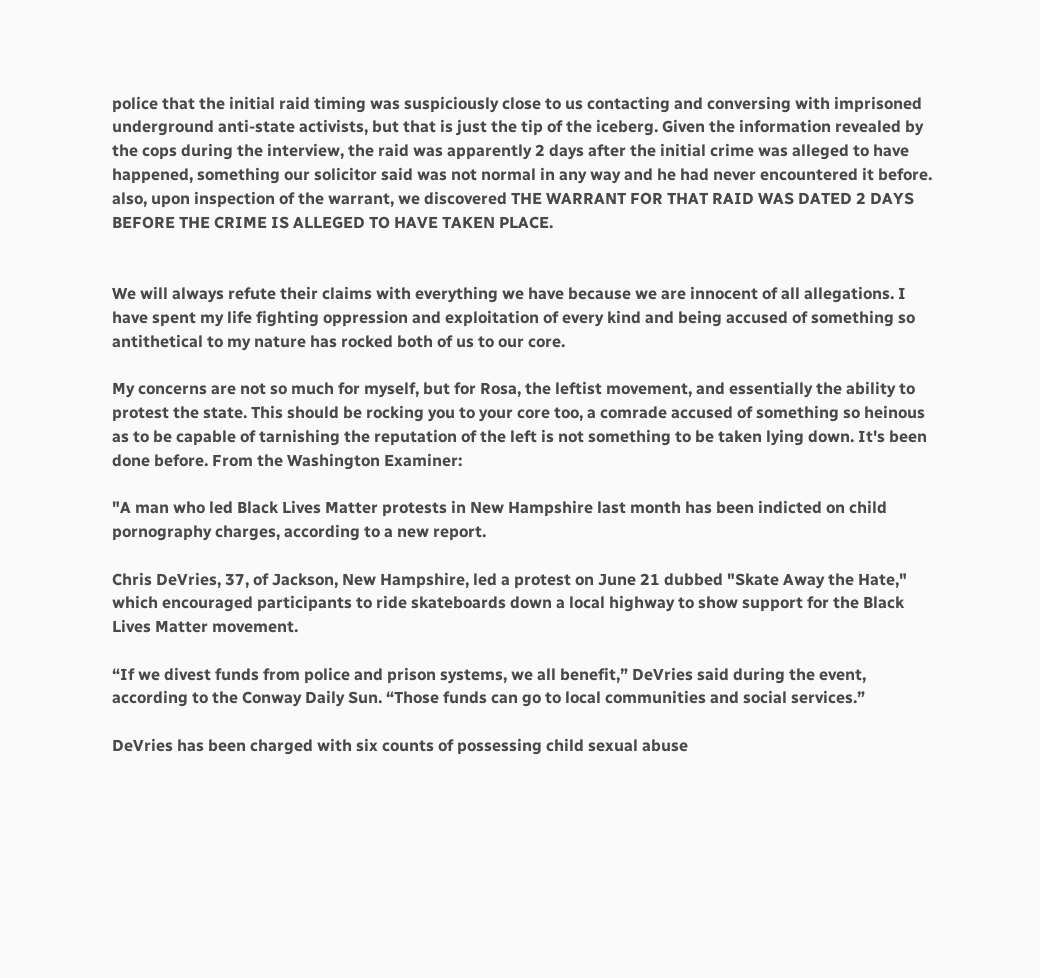police that the initial raid timing was suspiciously close to us contacting and conversing with imprisoned underground anti-state activists, but that is just the tip of the iceberg. Given the information revealed by the cops during the interview, the raid was apparently 2 days after the initial crime was alleged to have happened, something our solicitor said was not normal in any way and he had never encountered it before. also, upon inspection of the warrant, we discovered THE WARRANT FOR THAT RAID WAS DATED 2 DAYS BEFORE THE CRIME IS ALLEGED TO HAVE TAKEN PLACE.


We will always refute their claims with everything we have because we are innocent of all allegations. I have spent my life fighting oppression and exploitation of every kind and being accused of something so antithetical to my nature has rocked both of us to our core.

My concerns are not so much for myself, but for Rosa, the leftist movement, and essentially the ability to protest the state. This should be rocking you to your core too, a comrade accused of something so heinous as to be capable of tarnishing the reputation of the left is not something to be taken lying down. It's been done before. From the Washington Examiner:

"A man who led Black Lives Matter protests in New Hampshire last month has been indicted on child pornography charges, according to a new report.

Chris DeVries, 37, of Jackson, New Hampshire, led a protest on June 21 dubbed "Skate Away the Hate," which encouraged participants to ride skateboards down a local highway to show support for the Black Lives Matter movement.

“If we divest funds from police and prison systems, we all benefit,” DeVries said during the event, according to the Conway Daily Sun. “Those funds can go to local communities and social services.”

DeVries has been charged with six counts of possessing child sexual abuse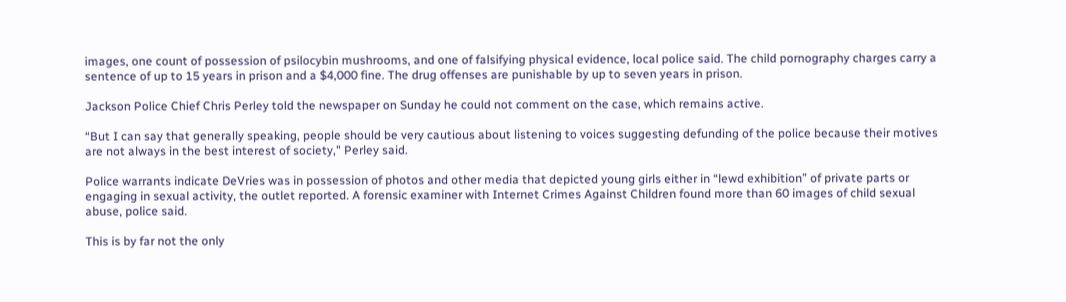images, one count of possession of psilocybin mushrooms, and one of falsifying physical evidence, local police said. The child pornography charges carry a sentence of up to 15 years in prison and a $4,000 fine. The drug offenses are punishable by up to seven years in prison.

Jackson Police Chief Chris Perley told the newspaper on Sunday he could not comment on the case, which remains active.

“But I can say that generally speaking, people should be very cautious about listening to voices suggesting defunding of the police because their motives are not always in the best interest of society," Perley said.

Police warrants indicate DeVries was in possession of photos and other media that depicted young girls either in “lewd exhibition” of private parts or engaging in sexual activity, the outlet reported. A forensic examiner with Internet Crimes Against Children found more than 60 images of child sexual abuse, police said.

This is by far not the only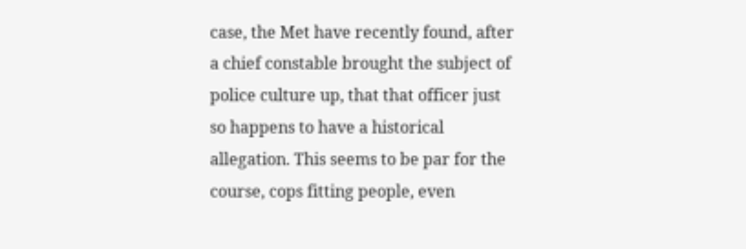case, the Met have recently found, after a chief constable brought the subject of police culture up, that that officer just so happens to have a historical allegation. This seems to be par for the course, cops fitting people, even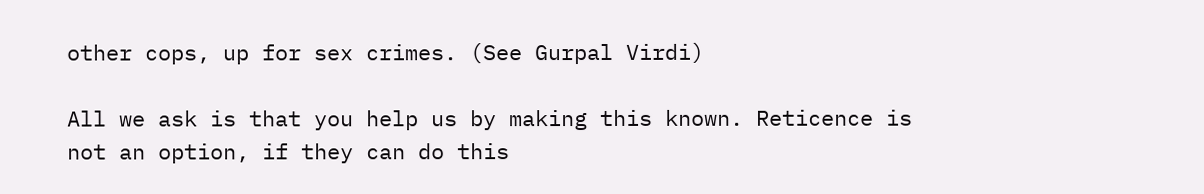other cops, up for sex crimes. (See Gurpal Virdi)

All we ask is that you help us by making this known. Reticence is not an option, if they can do this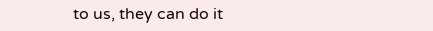to us, they can do it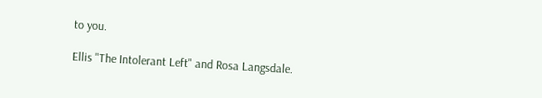to you.

Ellis "The Intolerant Left" and Rosa Langsdale.